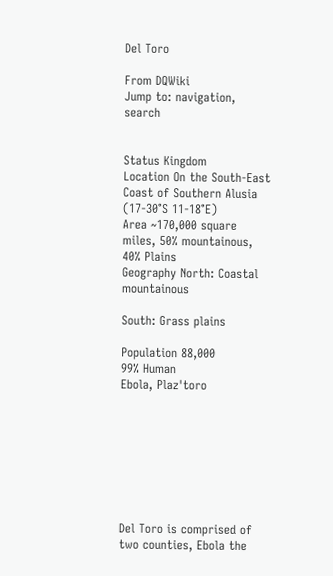Del Toro

From DQWiki
Jump to: navigation, search


Status Kingdom
Location On the South-East Coast of Southern Alusia (17-30°S 11-18°E)
Area ~170,000 square miles, 50% mountainous, 40% Plains
Geography North: Coastal mountainous

South: Grass plains

Population 88,000
99% Human
Ebola, Plaz'toro








Del Toro is comprised of two counties, Ebola the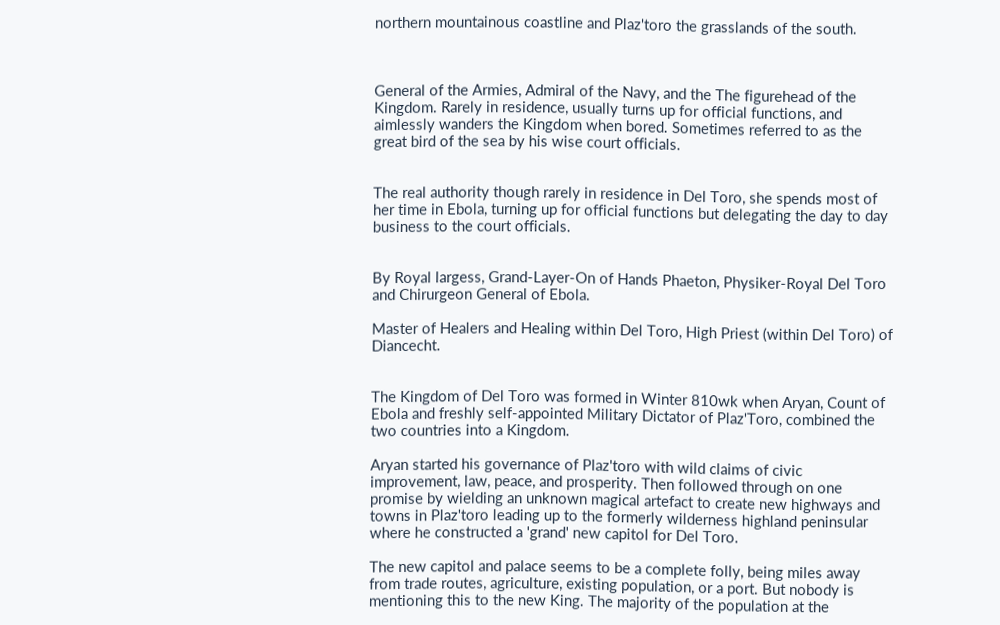northern mountainous coastline and Plaz'toro the grasslands of the south.



General of the Armies, Admiral of the Navy, and the The figurehead of the Kingdom. Rarely in residence, usually turns up for official functions, and aimlessly wanders the Kingdom when bored. Sometimes referred to as the great bird of the sea by his wise court officials.


The real authority though rarely in residence in Del Toro, she spends most of her time in Ebola, turning up for official functions but delegating the day to day business to the court officials.


By Royal largess, Grand-Layer-On of Hands Phaeton, Physiker-Royal Del Toro and Chirurgeon General of Ebola.

Master of Healers and Healing within Del Toro, High Priest (within Del Toro) of Diancecht.


The Kingdom of Del Toro was formed in Winter 810wk when Aryan, Count of Ebola and freshly self-appointed Military Dictator of Plaz'Toro, combined the two countries into a Kingdom.

Aryan started his governance of Plaz'toro with wild claims of civic improvement, law, peace, and prosperity. Then followed through on one promise by wielding an unknown magical artefact to create new highways and towns in Plaz'toro leading up to the formerly wilderness highland peninsular where he constructed a 'grand' new capitol for Del Toro.

The new capitol and palace seems to be a complete folly, being miles away from trade routes, agriculture, existing population, or a port. But nobody is mentioning this to the new King. The majority of the population at the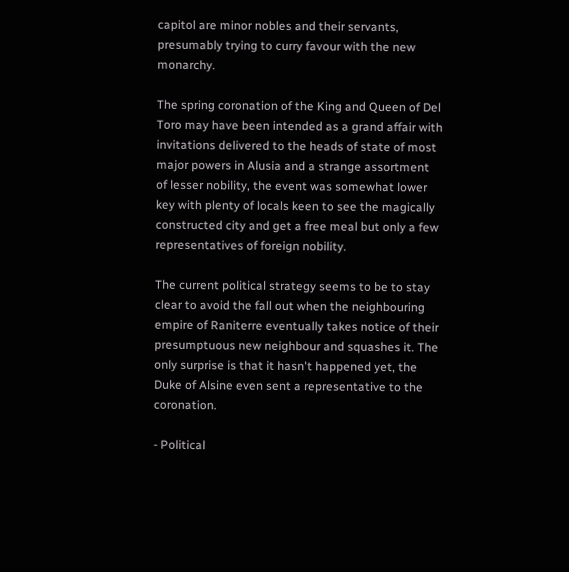capitol are minor nobles and their servants, presumably trying to curry favour with the new monarchy.

The spring coronation of the King and Queen of Del Toro may have been intended as a grand affair with invitations delivered to the heads of state of most major powers in Alusia and a strange assortment of lesser nobility, the event was somewhat lower key with plenty of locals keen to see the magically constructed city and get a free meal but only a few representatives of foreign nobility.

The current political strategy seems to be to stay clear to avoid the fall out when the neighbouring empire of Raniterre eventually takes notice of their presumptuous new neighbour and squashes it. The only surprise is that it hasn't happened yet, the Duke of Alsine even sent a representative to the coronation.

- Political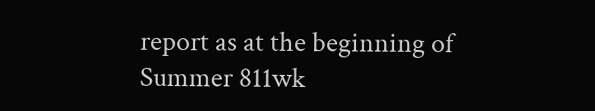report as at the beginning of Summer 811wk